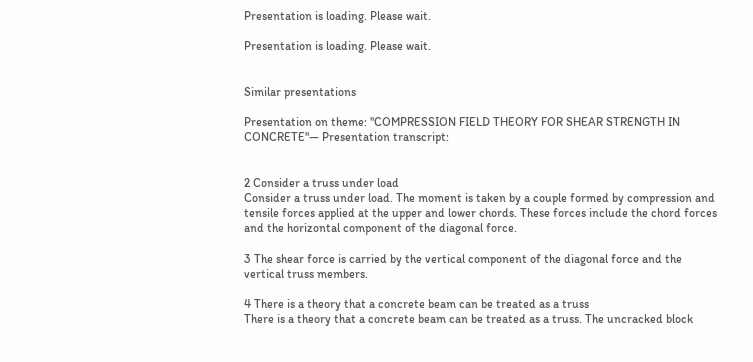Presentation is loading. Please wait.

Presentation is loading. Please wait.


Similar presentations

Presentation on theme: "COMPRESSION FIELD THEORY FOR SHEAR STRENGTH IN CONCRETE"— Presentation transcript:


2 Consider a truss under load
Consider a truss under load. The moment is taken by a couple formed by compression and tensile forces applied at the upper and lower chords. These forces include the chord forces and the horizontal component of the diagonal force.

3 The shear force is carried by the vertical component of the diagonal force and the vertical truss members.

4 There is a theory that a concrete beam can be treated as a truss
There is a theory that a concrete beam can be treated as a truss. The uncracked block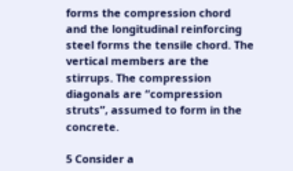forms the compression chord and the longitudinal reinforcing steel forms the tensile chord. The vertical members are the stirrups. The compression diagonals are “compression struts”, assumed to form in the concrete.

5 Consider a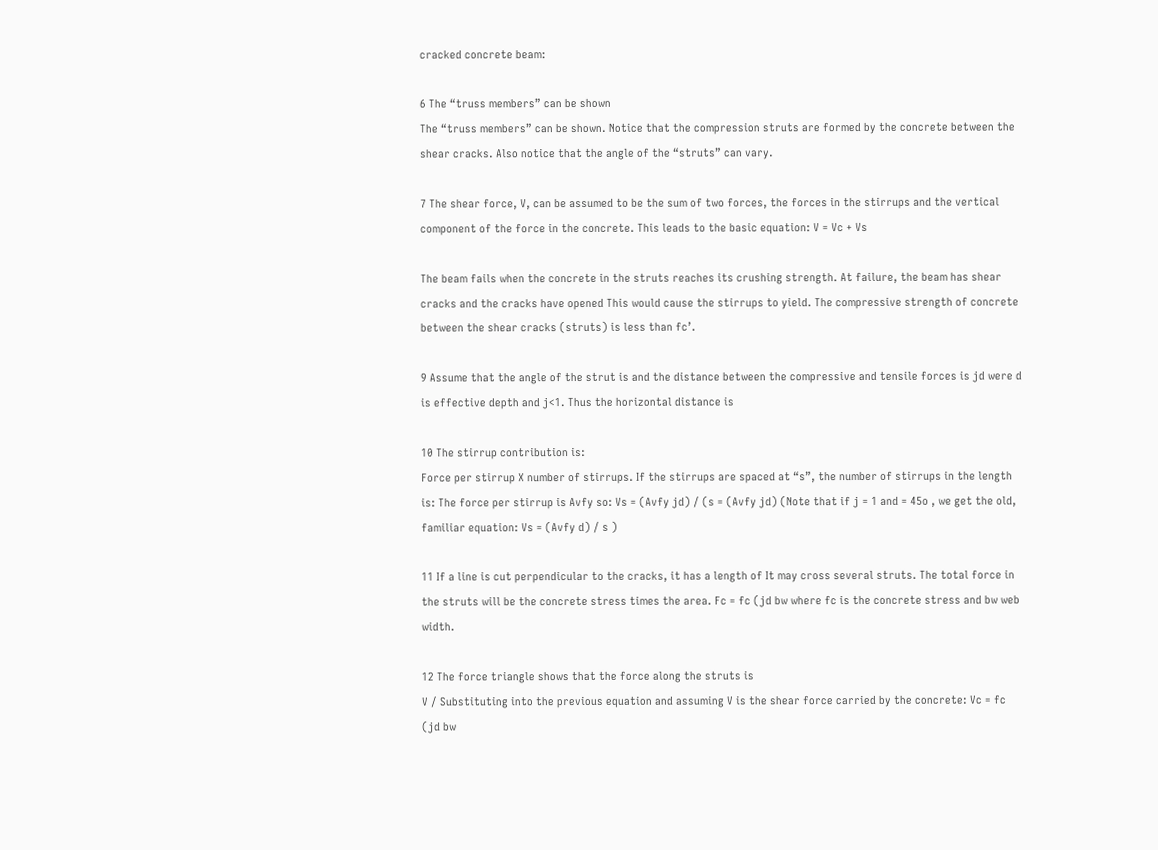cracked concrete beam:

6 The “truss members” can be shown
The “truss members” can be shown. Notice that the compression struts are formed by the concrete between the shear cracks. Also notice that the angle of the “struts” can vary.

7 The shear force, V, can be assumed to be the sum of two forces, the forces in the stirrups and the vertical component of the force in the concrete. This leads to the basic equation: V = Vc + Vs

The beam fails when the concrete in the struts reaches its crushing strength. At failure, the beam has shear cracks and the cracks have opened This would cause the stirrups to yield. The compressive strength of concrete between the shear cracks (struts) is less than fc’.

9 Assume that the angle of the strut is and the distance between the compressive and tensile forces is jd were d is effective depth and j<1. Thus the horizontal distance is

10 The stirrup contribution is:
Force per stirrup X number of stirrups. If the stirrups are spaced at “s”, the number of stirrups in the length is: The force per stirrup is Avfy so: Vs = (Avfy jd) / (s = (Avfy jd) (Note that if j = 1 and = 45o , we get the old, familiar equation: Vs = (Avfy d) / s )

11 If a line is cut perpendicular to the cracks, it has a length of It may cross several struts. The total force in the struts will be the concrete stress times the area. Fc = fc (jd bw where fc is the concrete stress and bw web width.

12 The force triangle shows that the force along the struts is
V / Substituting into the previous equation and assuming V is the shear force carried by the concrete: Vc = fc (jd bw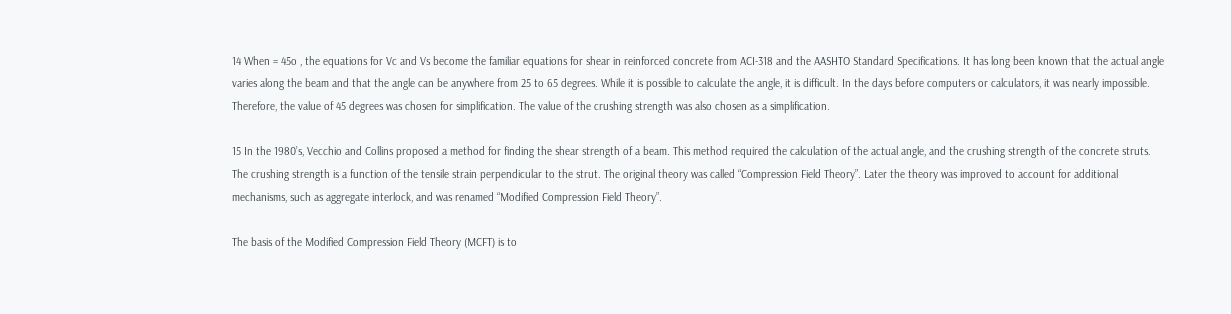14 When = 45o , the equations for Vc and Vs become the familiar equations for shear in reinforced concrete from ACI-318 and the AASHTO Standard Specifications. It has long been known that the actual angle varies along the beam and that the angle can be anywhere from 25 to 65 degrees. While it is possible to calculate the angle, it is difficult. In the days before computers or calculators, it was nearly impossible. Therefore, the value of 45 degrees was chosen for simplification. The value of the crushing strength was also chosen as a simplification.

15 In the 1980’s, Vecchio and Collins proposed a method for finding the shear strength of a beam. This method required the calculation of the actual angle, and the crushing strength of the concrete struts. The crushing strength is a function of the tensile strain perpendicular to the strut. The original theory was called “Compression Field Theory”. Later the theory was improved to account for additional mechanisms, such as aggregate interlock, and was renamed “Modified Compression Field Theory”.

The basis of the Modified Compression Field Theory (MCFT) is to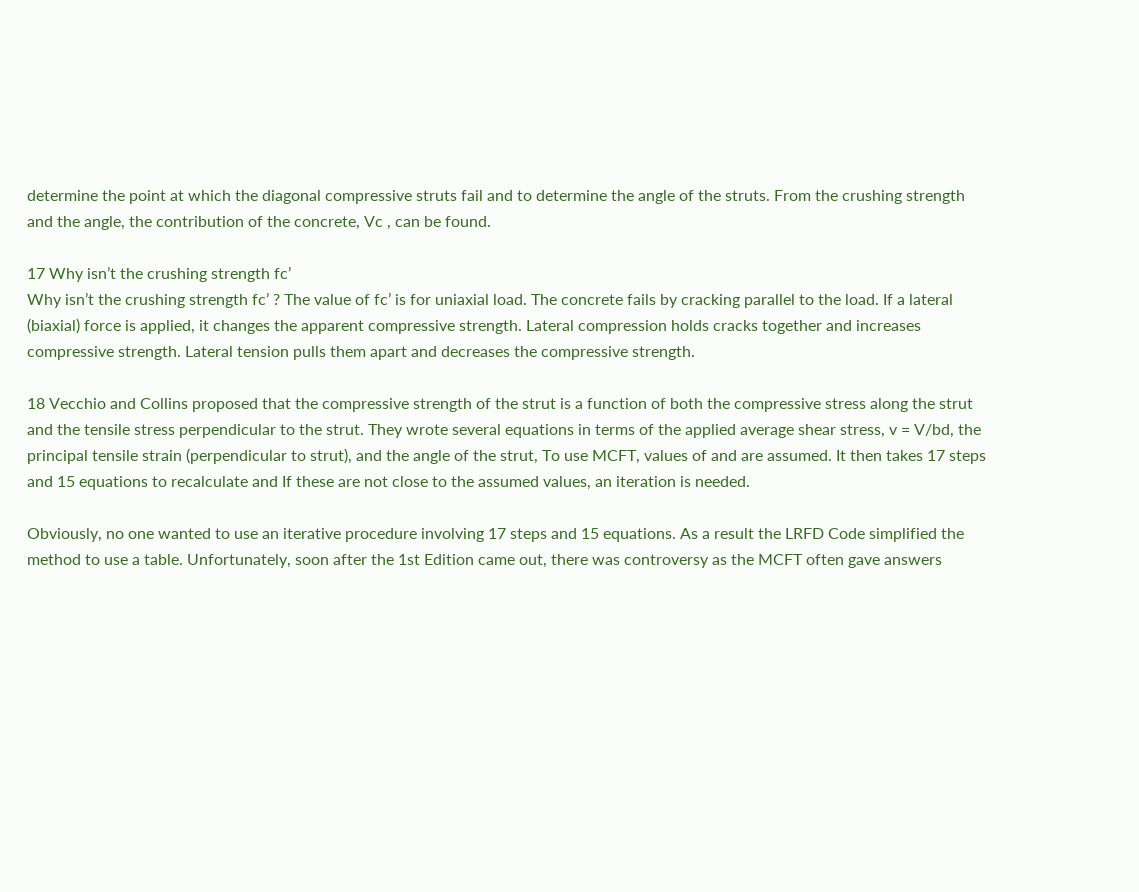determine the point at which the diagonal compressive struts fail and to determine the angle of the struts. From the crushing strength and the angle, the contribution of the concrete, Vc , can be found.

17 Why isn’t the crushing strength fc’
Why isn’t the crushing strength fc’ ? The value of fc’ is for uniaxial load. The concrete fails by cracking parallel to the load. If a lateral (biaxial) force is applied, it changes the apparent compressive strength. Lateral compression holds cracks together and increases compressive strength. Lateral tension pulls them apart and decreases the compressive strength.

18 Vecchio and Collins proposed that the compressive strength of the strut is a function of both the compressive stress along the strut and the tensile stress perpendicular to the strut. They wrote several equations in terms of the applied average shear stress, v = V/bd, the principal tensile strain (perpendicular to strut), and the angle of the strut, To use MCFT, values of and are assumed. It then takes 17 steps and 15 equations to recalculate and If these are not close to the assumed values, an iteration is needed.

Obviously, no one wanted to use an iterative procedure involving 17 steps and 15 equations. As a result the LRFD Code simplified the method to use a table. Unfortunately, soon after the 1st Edition came out, there was controversy as the MCFT often gave answers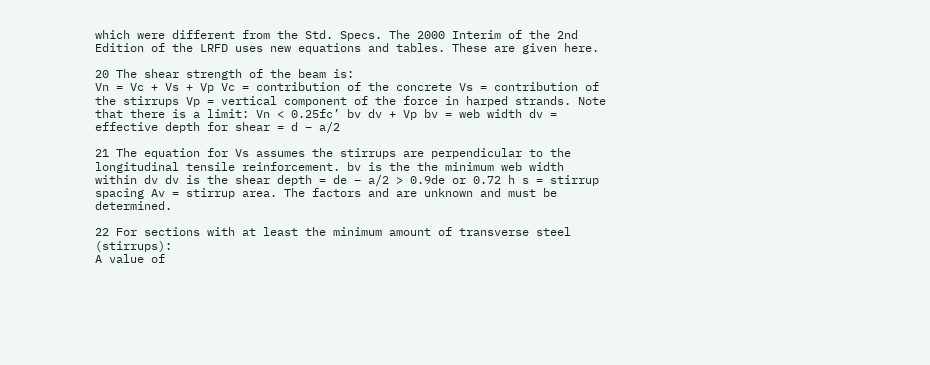which were different from the Std. Specs. The 2000 Interim of the 2nd Edition of the LRFD uses new equations and tables. These are given here.

20 The shear strength of the beam is:
Vn = Vc + Vs + Vp Vc = contribution of the concrete Vs = contribution of the stirrups Vp = vertical component of the force in harped strands. Note that there is a limit: Vn < 0.25fc’ bv dv + Vp bv = web width dv = effective depth for shear = d – a/2

21 The equation for Vs assumes the stirrups are perpendicular to the longitudinal tensile reinforcement. bv is the the minimum web width within dv dv is the shear depth = de – a/2 > 0.9de or 0.72 h s = stirrup spacing Av = stirrup area. The factors and are unknown and must be determined.

22 For sections with at least the minimum amount of transverse steel (stirrups):
A value of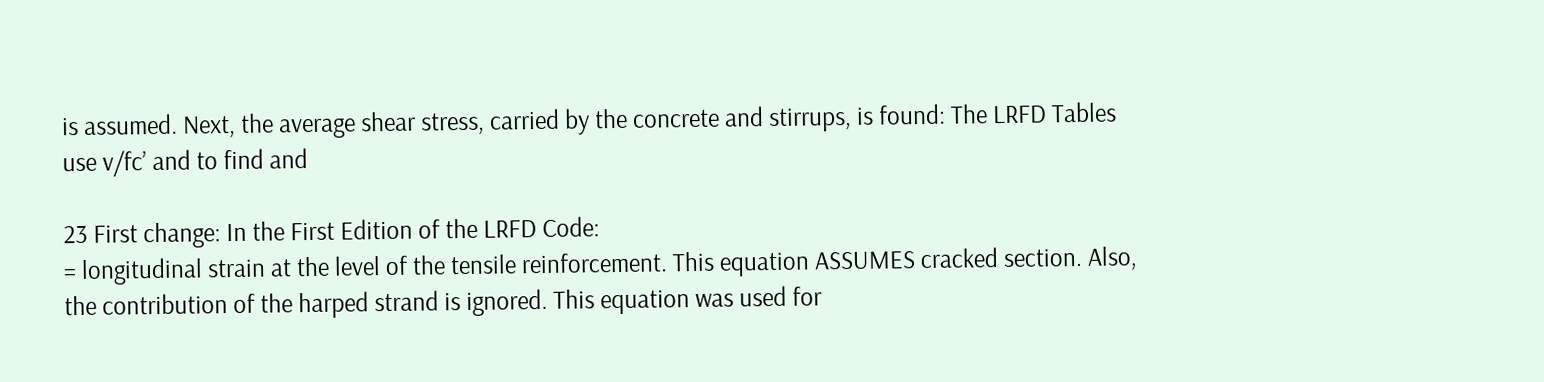is assumed. Next, the average shear stress, carried by the concrete and stirrups, is found: The LRFD Tables use v/fc’ and to find and

23 First change: In the First Edition of the LRFD Code:
= longitudinal strain at the level of the tensile reinforcement. This equation ASSUMES cracked section. Also, the contribution of the harped strand is ignored. This equation was used for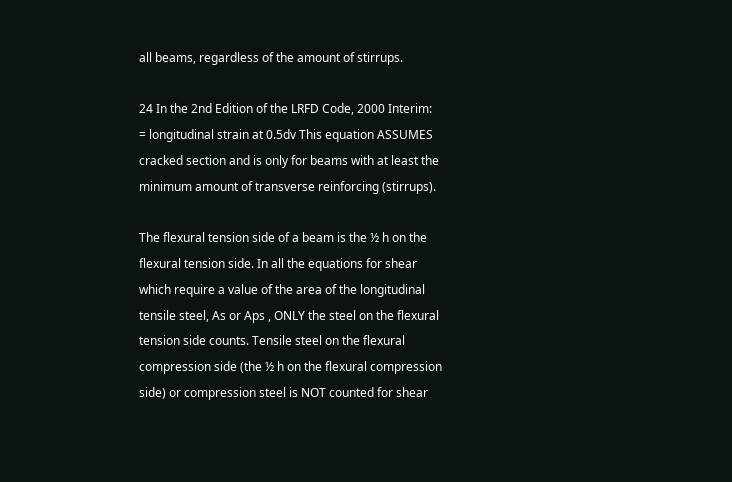all beams, regardless of the amount of stirrups.

24 In the 2nd Edition of the LRFD Code, 2000 Interim:
= longitudinal strain at 0.5dv This equation ASSUMES cracked section and is only for beams with at least the minimum amount of transverse reinforcing (stirrups).

The flexural tension side of a beam is the ½ h on the flexural tension side. In all the equations for shear which require a value of the area of the longitudinal tensile steel, As or Aps , ONLY the steel on the flexural tension side counts. Tensile steel on the flexural compression side (the ½ h on the flexural compression side) or compression steel is NOT counted for shear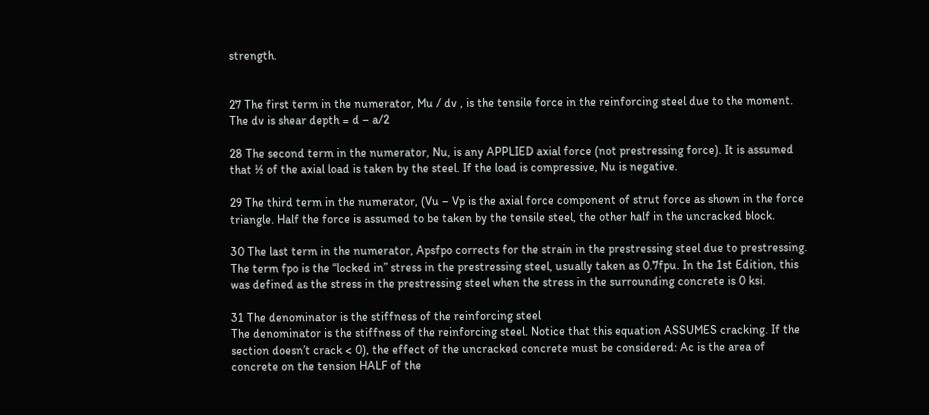strength.


27 The first term in the numerator, Mu / dv , is the tensile force in the reinforcing steel due to the moment. The dv is shear depth = d – a/2

28 The second term in the numerator, Nu, is any APPLIED axial force (not prestressing force). It is assumed that ½ of the axial load is taken by the steel. If the load is compressive, Nu is negative.

29 The third term in the numerator, (Vu – Vp is the axial force component of strut force as shown in the force triangle. Half the force is assumed to be taken by the tensile steel, the other half in the uncracked block.

30 The last term in the numerator, Apsfpo corrects for the strain in the prestressing steel due to prestressing. The term fpo is the “locked in” stress in the prestressing steel, usually taken as 0.7fpu. In the 1st Edition, this was defined as the stress in the prestressing steel when the stress in the surrounding concrete is 0 ksi.

31 The denominator is the stiffness of the reinforcing steel
The denominator is the stiffness of the reinforcing steel. Notice that this equation ASSUMES cracking. If the section doesn’t crack < 0), the effect of the uncracked concrete must be considered: Ac is the area of concrete on the tension HALF of the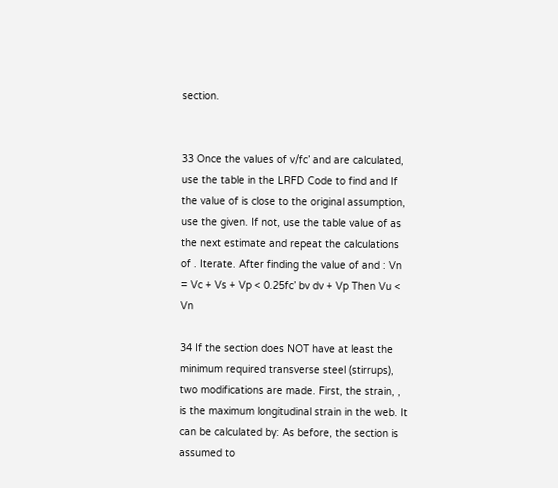section.


33 Once the values of v/fc’ and are calculated, use the table in the LRFD Code to find and If the value of is close to the original assumption, use the given. If not, use the table value of as the next estimate and repeat the calculations of . Iterate. After finding the value of and : Vn = Vc + Vs + Vp < 0.25fc’ bv dv + Vp Then Vu < Vn

34 If the section does NOT have at least the minimum required transverse steel (stirrups), two modifications are made. First, the strain, , is the maximum longitudinal strain in the web. It can be calculated by: As before, the section is assumed to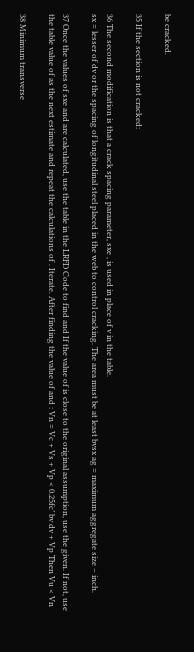be cracked.

35 If the section is not cracked:

36 The second modification is that a crack spacing parameter, sxe , is used in place of v in the table.
sx = lesser of dv or the spacing of longitudinal steel placed in the web to control cracking. The area must be at least bvsx ag = maximum aggregate size – inch.

37 Once the values of sxe and are calculated, use the table in the LRFD Code to find and If the value of is close to the original assumption, use the given. If not, use the table value of as the next estimate and repeat the calculations of . Iterate. After finding the value of and : Vn = Vc + Vs + Vp < 0.25fc’ bv dv + Vp Then Vu < Vn

38 Minimum transverse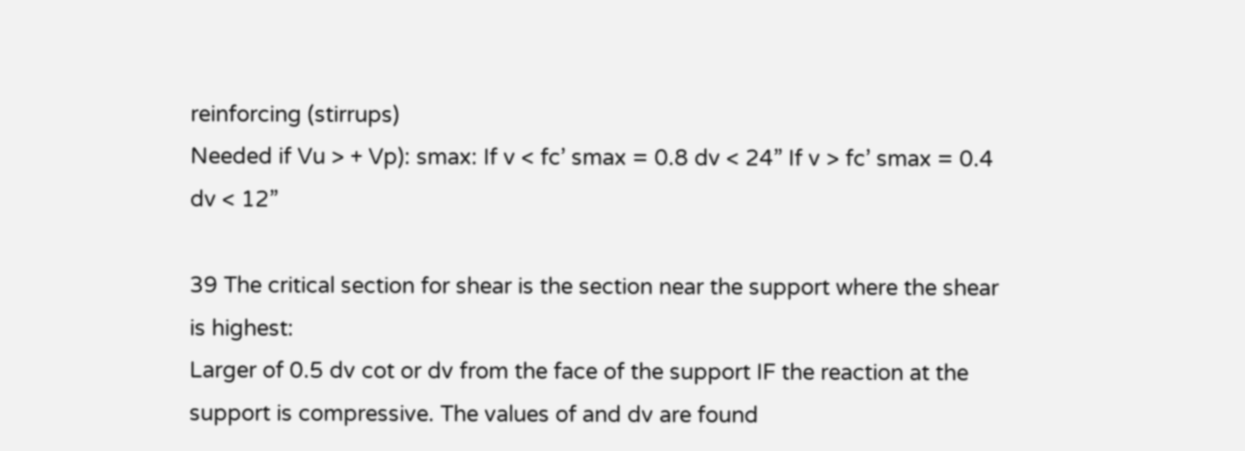reinforcing (stirrups)
Needed if Vu > + Vp): smax: If v < fc’ smax = 0.8 dv < 24” If v > fc’ smax = 0.4 dv < 12”

39 The critical section for shear is the section near the support where the shear is highest:
Larger of 0.5 dv cot or dv from the face of the support IF the reaction at the support is compressive. The values of and dv are found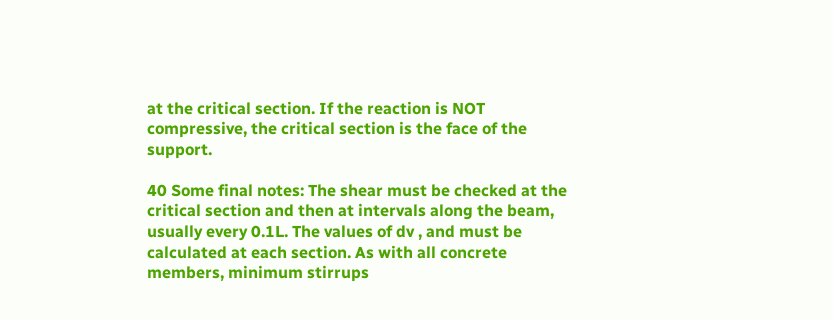at the critical section. If the reaction is NOT compressive, the critical section is the face of the support.

40 Some final notes: The shear must be checked at the critical section and then at intervals along the beam, usually every 0.1L. The values of dv , and must be calculated at each section. As with all concrete members, minimum stirrups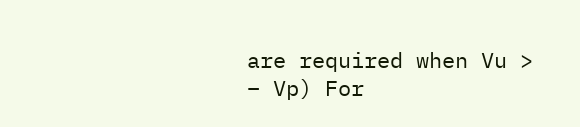are required when Vu > – Vp) For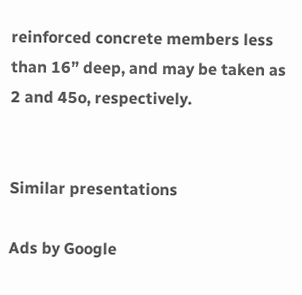reinforced concrete members less than 16” deep, and may be taken as 2 and 45o, respectively.


Similar presentations

Ads by Google